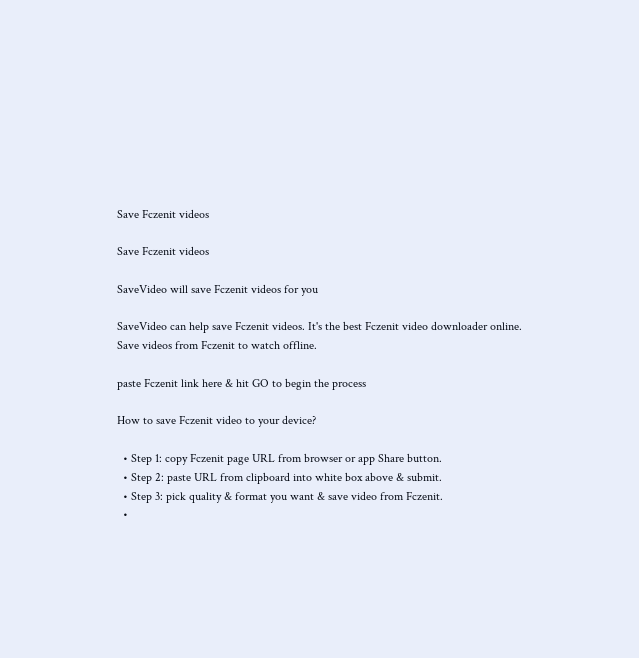Save Fczenit videos

Save Fczenit videos

SaveVideo will save Fczenit videos for you

SaveVideo can help save Fczenit videos. It's the best Fczenit video downloader online. Save videos from Fczenit to watch offline.

paste Fczenit link here & hit GO to begin the process

How to save Fczenit video to your device?

  • Step 1: copy Fczenit page URL from browser or app Share button.
  • Step 2: paste URL from clipboard into white box above & submit.
  • Step 3: pick quality & format you want & save video from Fczenit.
  •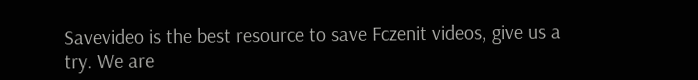Savevideo is the best resource to save Fczenit videos, give us a try. We are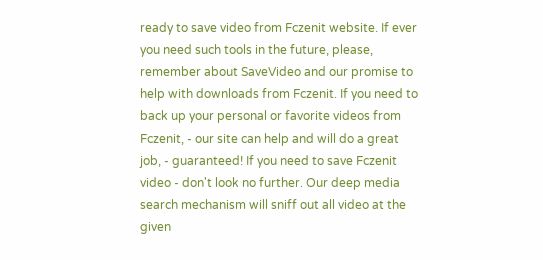ready to save video from Fczenit website. If ever you need such tools in the future, please, remember about SaveVideo and our promise to help with downloads from Fczenit. If you need to back up your personal or favorite videos from Fczenit, - our site can help and will do a great job, - guaranteed! If you need to save Fczenit video - don't look no further. Our deep media search mechanism will sniff out all video at the given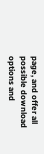page, and offer all possible download options and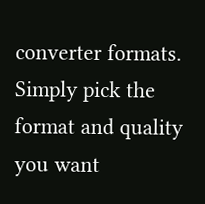converter formats. Simply pick the format and quality you want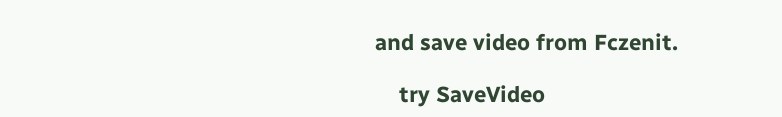and save video from Fczenit.

    try SaveVideo